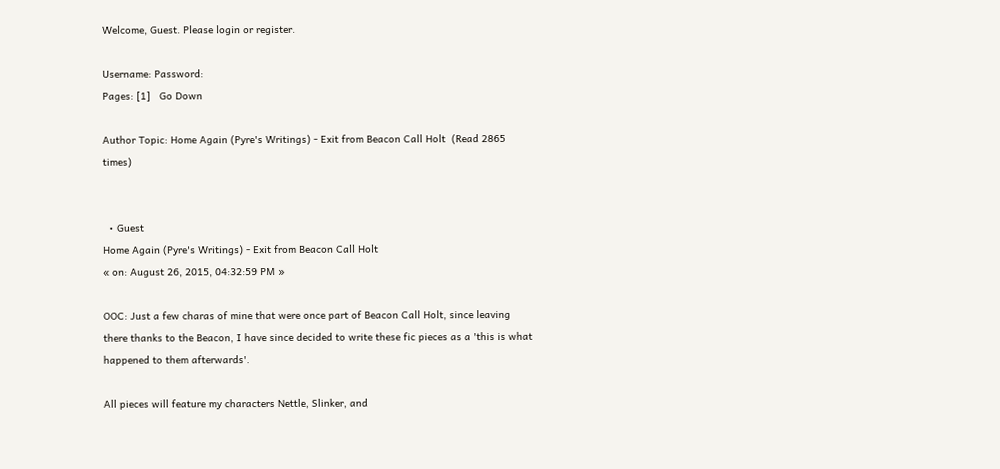Welcome, Guest. Please login or register.

Username: Password:
Pages: [1]   Go Down

Author Topic: Home Again (Pyre's Writings) - Exit from Beacon Call Holt  (Read 2865 times)


  • Guest
Home Again (Pyre's Writings) - Exit from Beacon Call Holt
« on: August 26, 2015, 04:32:59 PM »

OOC: Just a few charas of mine that were once part of Beacon Call Holt, since leaving there thanks to the Beacon, I have since decided to write these fic pieces as a 'this is what happened to them afterwards'.

All pieces will feature my characters Nettle, Slinker, and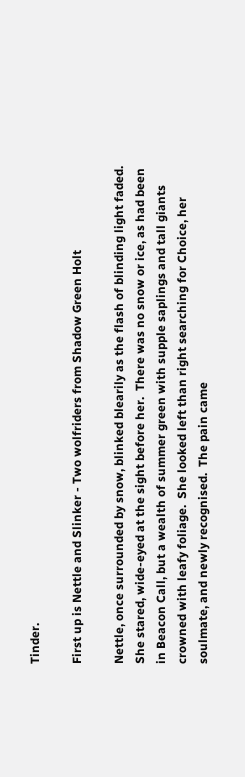Tinder.

First up is Nettle and Slinker - Two wolfriders from Shadow Green Holt

Nettle, once surrounded by snow, blinked blearily as the flash of blinding light faded.  She stared, wide-eyed at the sight before her.  There was no snow or ice, as had been in Beacon Call, but a wealth of summer green with supple saplings and tall giants crowned with leafy foliage.  She looked left than right searching for Choice, her soulmate, and newly recognised.  The pain came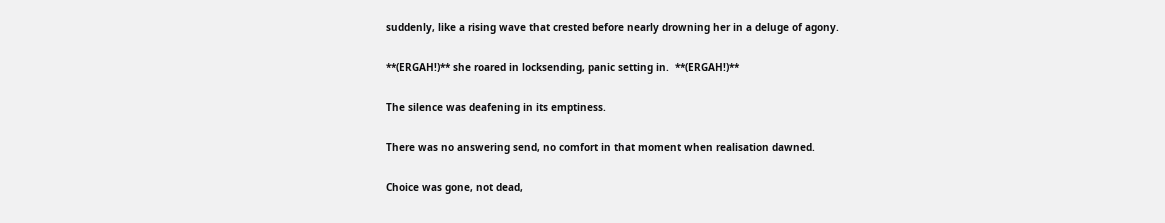suddenly, like a rising wave that crested before nearly drowning her in a deluge of agony.

**(ERGAH!)** she roared in locksending, panic setting in.  **(ERGAH!)**

The silence was deafening in its emptiness.

There was no answering send, no comfort in that moment when realisation dawned.

Choice was gone, not dead,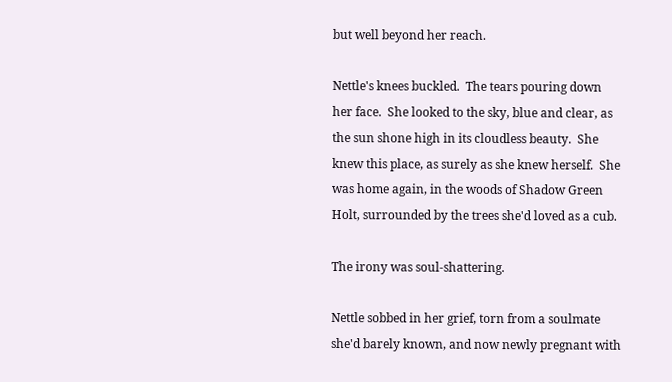but well beyond her reach.

Nettle's knees buckled.  The tears pouring down her face.  She looked to the sky, blue and clear, as the sun shone high in its cloudless beauty.  She knew this place, as surely as she knew herself.  She was home again, in the woods of Shadow Green Holt, surrounded by the trees she'd loved as a cub.

The irony was soul-shattering.

Nettle sobbed in her grief, torn from a soulmate she'd barely known, and now newly pregnant with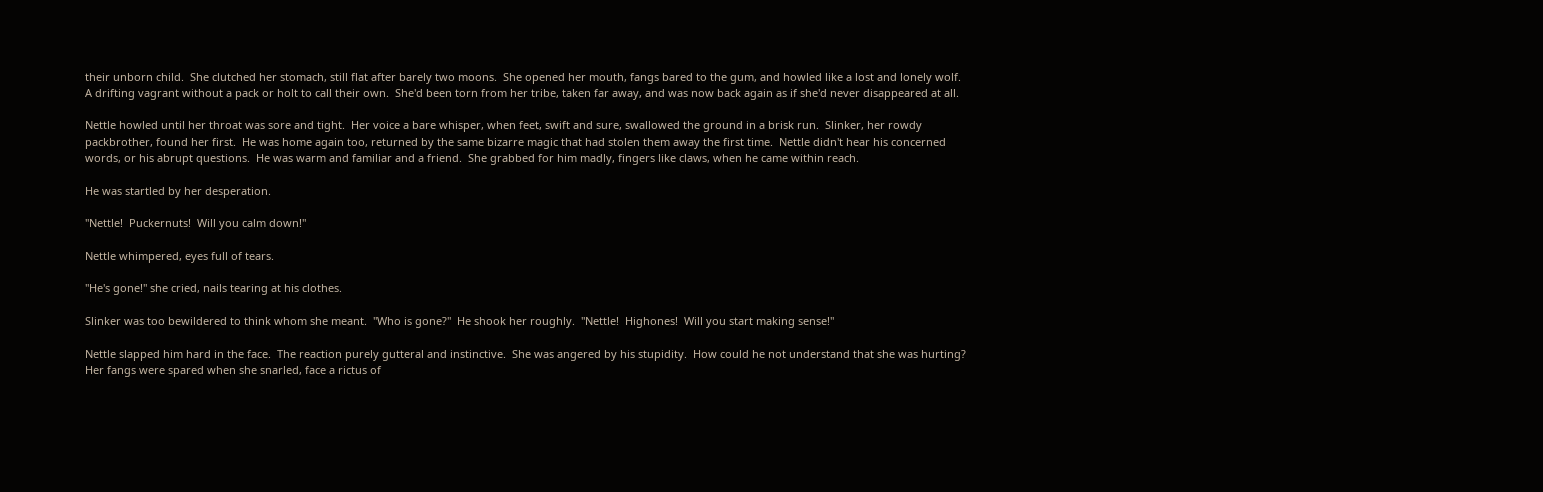their unborn child.  She clutched her stomach, still flat after barely two moons.  She opened her mouth, fangs bared to the gum, and howled like a lost and lonely wolf.  A drifting vagrant without a pack or holt to call their own.  She'd been torn from her tribe, taken far away, and was now back again as if she'd never disappeared at all.

Nettle howled until her throat was sore and tight.  Her voice a bare whisper, when feet, swift and sure, swallowed the ground in a brisk run.  Slinker, her rowdy packbrother, found her first.  He was home again too, returned by the same bizarre magic that had stolen them away the first time.  Nettle didn't hear his concerned words, or his abrupt questions.  He was warm and familiar and a friend.  She grabbed for him madly, fingers like claws, when he came within reach.

He was startled by her desperation.

"Nettle!  Puckernuts!  Will you calm down!"

Nettle whimpered, eyes full of tears.

"He's gone!" she cried, nails tearing at his clothes.

Slinker was too bewildered to think whom she meant.  "Who is gone?"  He shook her roughly.  "Nettle!  Highones!  Will you start making sense!"

Nettle slapped him hard in the face.  The reaction purely gutteral and instinctive.  She was angered by his stupidity.  How could he not understand that she was hurting?  Her fangs were spared when she snarled, face a rictus of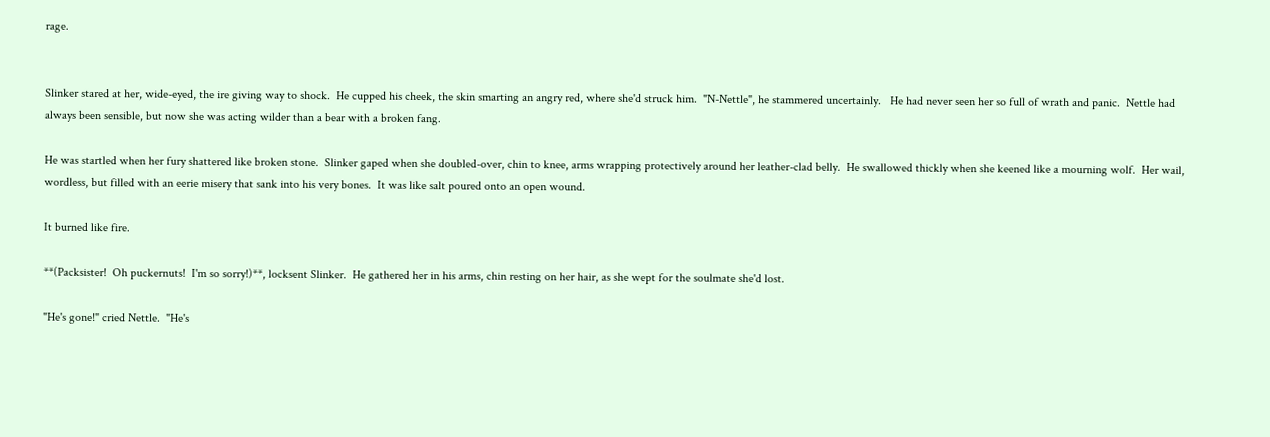rage.


Slinker stared at her, wide-eyed, the ire giving way to shock.  He cupped his cheek, the skin smarting an angry red, where she'd struck him.  "N-Nettle", he stammered uncertainly.   He had never seen her so full of wrath and panic.  Nettle had always been sensible, but now she was acting wilder than a bear with a broken fang.

He was startled when her fury shattered like broken stone.  Slinker gaped when she doubled-over, chin to knee, arms wrapping protectively around her leather-clad belly.  He swallowed thickly when she keened like a mourning wolf.  Her wail, wordless, but filled with an eerie misery that sank into his very bones.  It was like salt poured onto an open wound.

It burned like fire.

**(Packsister!  Oh puckernuts!  I'm so sorry!)**, locksent Slinker.  He gathered her in his arms, chin resting on her hair, as she wept for the soulmate she'd lost.

"He's gone!" cried Nettle.  "He's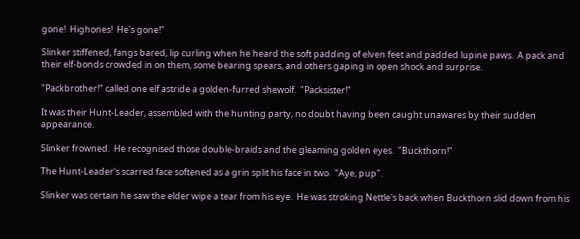gone!  Highones!  He's gone!"

Slinker stiffened, fangs bared, lip curling when he heard the soft padding of elven feet and padded lupine paws.  A pack and their elf-bonds crowded in on them, some bearing spears, and others gaping in open shock and surprise.

"Packbrother!" called one elf astride a golden-furred shewolf.  "Packsister!"

It was their Hunt-Leader, assembled with the hunting party, no doubt having been caught unawares by their sudden appearance.

Slinker frowned.  He recognised those double-braids and the gleaming golden eyes.  "Buckthorn!"

The Hunt-Leader's scarred face softened as a grin split his face in two.  "Aye, pup".

Slinker was certain he saw the elder wipe a tear from his eye.  He was stroking Nettle's back when Buckthorn slid down from his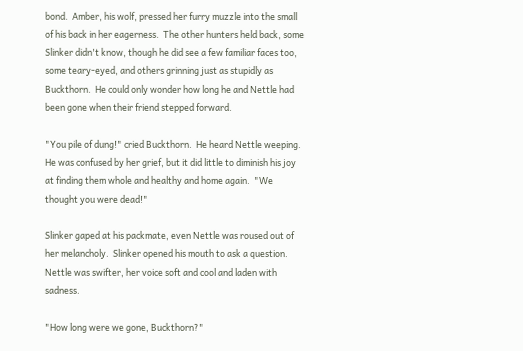bond.  Amber, his wolf, pressed her furry muzzle into the small of his back in her eagerness.  The other hunters held back, some Slinker didn't know, though he did see a few familiar faces too, some teary-eyed, and others grinning just as stupidly as Buckthorn.  He could only wonder how long he and Nettle had been gone when their friend stepped forward.

"You pile of dung!" cried Buckthorn.  He heard Nettle weeping.  He was confused by her grief, but it did little to diminish his joy at finding them whole and healthy and home again.  "We thought you were dead!"

Slinker gaped at his packmate, even Nettle was roused out of her melancholy.  Slinker opened his mouth to ask a question.  Nettle was swifter, her voice soft and cool and laden with sadness.

"How long were we gone, Buckthorn?"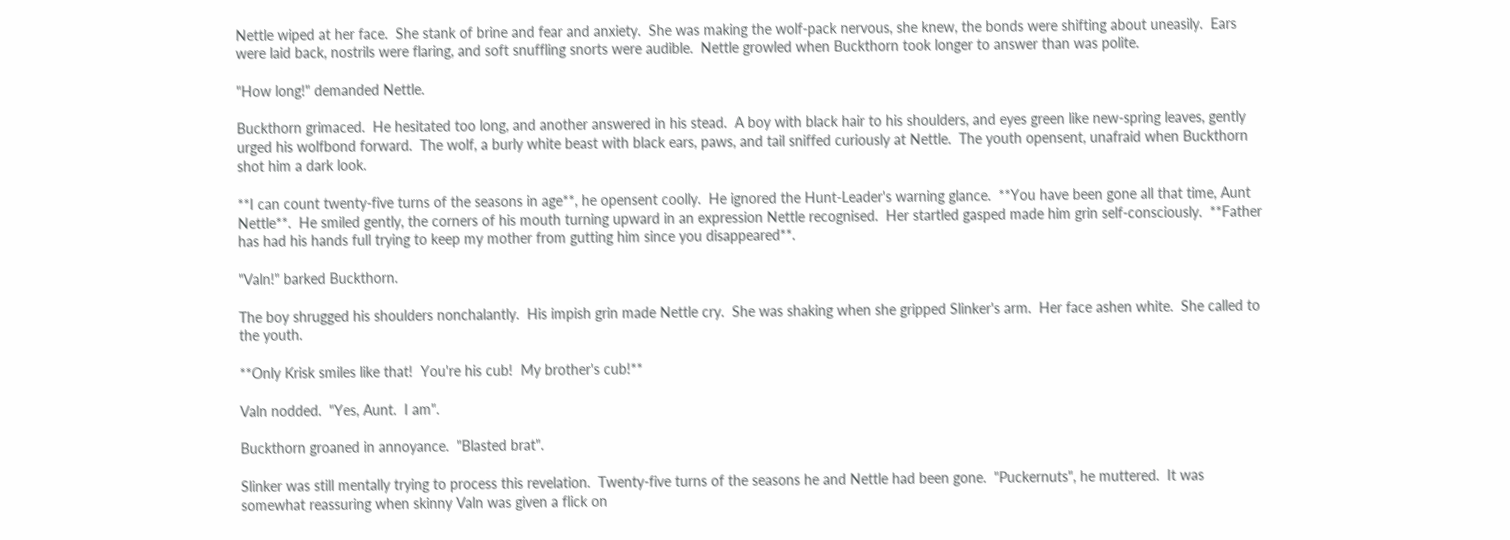Nettle wiped at her face.  She stank of brine and fear and anxiety.  She was making the wolf-pack nervous, she knew, the bonds were shifting about uneasily.  Ears were laid back, nostrils were flaring, and soft snuffling snorts were audible.  Nettle growled when Buckthorn took longer to answer than was polite.

"How long!" demanded Nettle.

Buckthorn grimaced.  He hesitated too long, and another answered in his stead.  A boy with black hair to his shoulders, and eyes green like new-spring leaves, gently urged his wolfbond forward.  The wolf, a burly white beast with black ears, paws, and tail sniffed curiously at Nettle.  The youth opensent, unafraid when Buckthorn shot him a dark look.

**I can count twenty-five turns of the seasons in age**, he opensent coolly.  He ignored the Hunt-Leader's warning glance.  **You have been gone all that time, Aunt Nettle**.  He smiled gently, the corners of his mouth turning upward in an expression Nettle recognised.  Her startled gasped made him grin self-consciously.  **Father has had his hands full trying to keep my mother from gutting him since you disappeared**.

"Valn!" barked Buckthorn.

The boy shrugged his shoulders nonchalantly.  His impish grin made Nettle cry.  She was shaking when she gripped Slinker's arm.  Her face ashen white.  She called to the youth.

**Only Krisk smiles like that!  You're his cub!  My brother's cub!**

Valn nodded.  "Yes, Aunt.  I am".

Buckthorn groaned in annoyance.  "Blasted brat".

Slinker was still mentally trying to process this revelation.  Twenty-five turns of the seasons he and Nettle had been gone.  "Puckernuts", he muttered.  It was somewhat reassuring when skinny Valn was given a flick on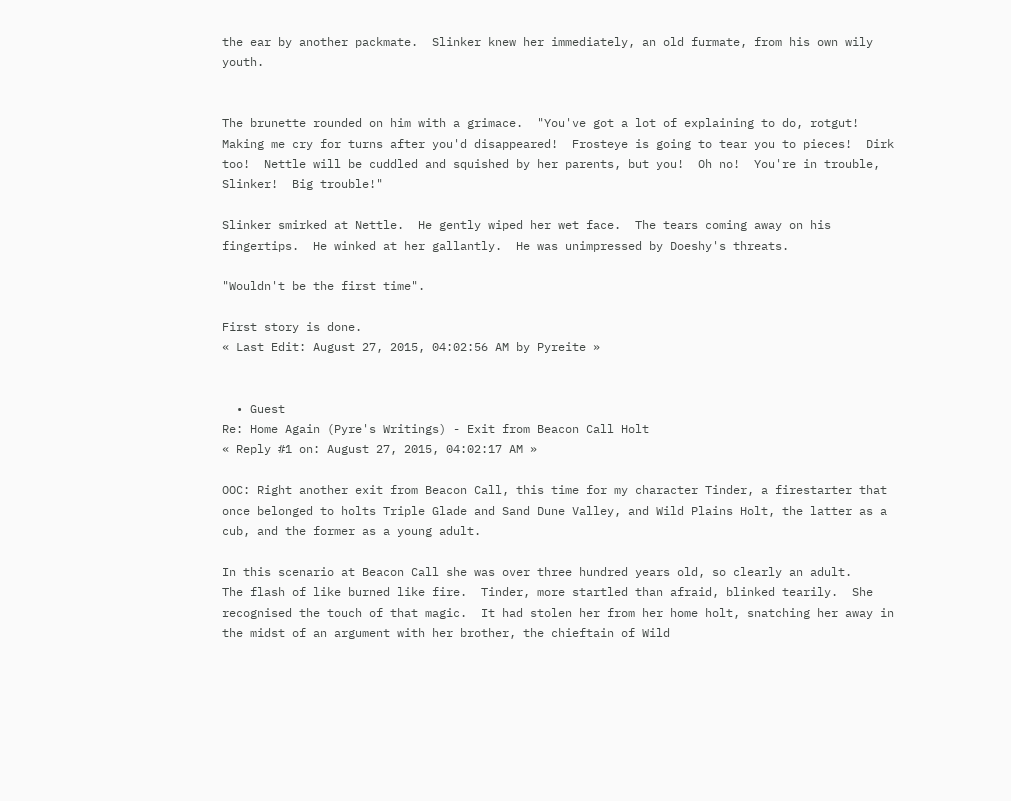the ear by another packmate.  Slinker knew her immediately, an old furmate, from his own wily youth.


The brunette rounded on him with a grimace.  "You've got a lot of explaining to do, rotgut!  Making me cry for turns after you'd disappeared!  Frosteye is going to tear you to pieces!  Dirk too!  Nettle will be cuddled and squished by her parents, but you!  Oh no!  You're in trouble, Slinker!  Big trouble!"

Slinker smirked at Nettle.  He gently wiped her wet face.  The tears coming away on his fingertips.  He winked at her gallantly.  He was unimpressed by Doeshy's threats.

"Wouldn't be the first time".

First story is done.
« Last Edit: August 27, 2015, 04:02:56 AM by Pyreite »


  • Guest
Re: Home Again (Pyre's Writings) - Exit from Beacon Call Holt
« Reply #1 on: August 27, 2015, 04:02:17 AM »

OOC: Right another exit from Beacon Call, this time for my character Tinder, a firestarter that once belonged to holts Triple Glade and Sand Dune Valley, and Wild Plains Holt, the latter as a cub, and the former as a young adult.

In this scenario at Beacon Call she was over three hundred years old, so clearly an adult.
The flash of like burned like fire.  Tinder, more startled than afraid, blinked tearily.  She recognised the touch of that magic.  It had stolen her from her home holt, snatching her away in the midst of an argument with her brother, the chieftain of Wild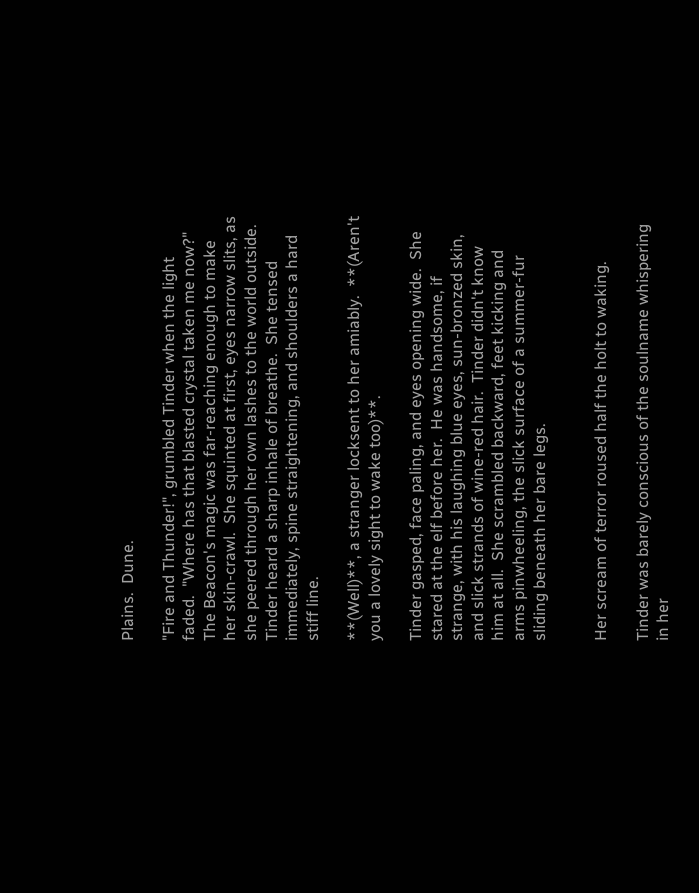Plains.  Dune.

"Fire and Thunder!", grumbled Tinder when the light faded.  "Where has that blasted crystal taken me now?"  The Beacon's magic was far-reaching enough to make her skin-crawl.  She squinted at first, eyes narrow slits, as she peered through her own lashes to the world outside.  Tinder heard a sharp inhale of breathe.  She tensed immediately, spine straightening, and shoulders a hard stiff line.

**(Well)**, a stranger locksent to her amiably.  **(Aren't you a lovely sight to wake too)**.

Tinder gasped, face paling, and eyes opening wide.  She stared at the elf before her.  He was handsome, if strange, with his laughing blue eyes, sun-bronzed skin, and slick strands of wine-red hair.  Tinder didn't know him at all.  She scrambled backward, feet kicking and arms pinwheeling, the slick surface of a summer-fur sliding beneath her bare legs.


Her scream of terror roused half the holt to waking.

Tinder was barely conscious of the soulname whispering in her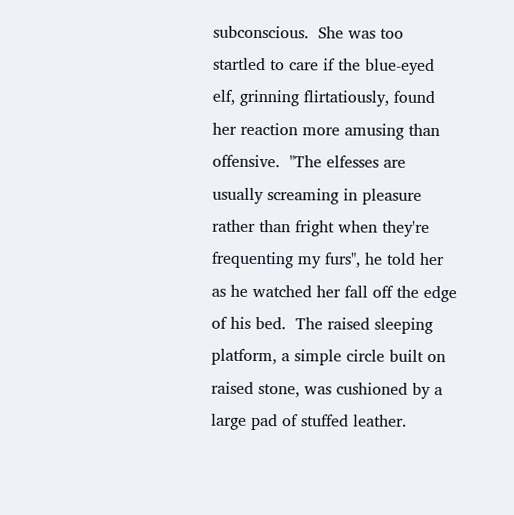subconscious.  She was too startled to care if the blue-eyed elf, grinning flirtatiously, found her reaction more amusing than offensive.  "The elfesses are usually screaming in pleasure rather than fright when they're frequenting my furs", he told her as he watched her fall off the edge of his bed.  The raised sleeping platform, a simple circle built on raised stone, was cushioned by a large pad of stuffed leather.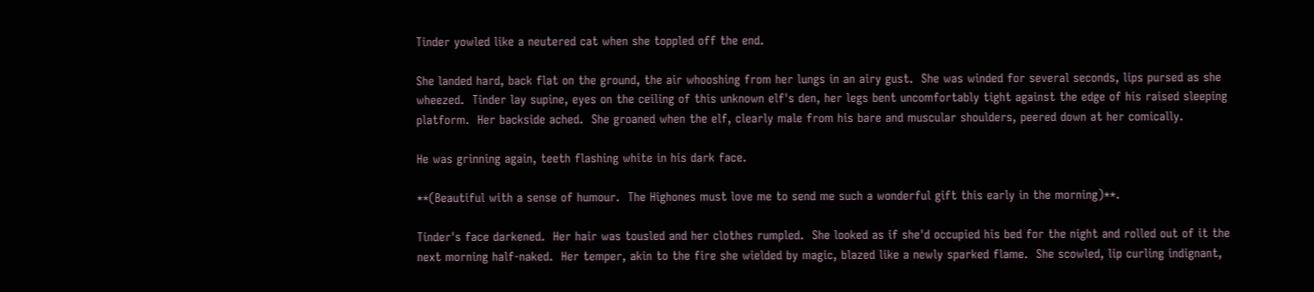Tinder yowled like a neutered cat when she toppled off the end.

She landed hard, back flat on the ground, the air whooshing from her lungs in an airy gust.  She was winded for several seconds, lips pursed as she wheezed.  Tinder lay supine, eyes on the ceiling of this unknown elf's den, her legs bent uncomfortably tight against the edge of his raised sleeping platform.  Her backside ached.  She groaned when the elf, clearly male from his bare and muscular shoulders, peered down at her comically.

He was grinning again, teeth flashing white in his dark face.

**(Beautiful with a sense of humour.  The Highones must love me to send me such a wonderful gift this early in the morning)**.

Tinder's face darkened.  Her hair was tousled and her clothes rumpled.  She looked as if she'd occupied his bed for the night and rolled out of it the next morning half-naked.  Her temper, akin to the fire she wielded by magic, blazed like a newly sparked flame.  She scowled, lip curling indignant,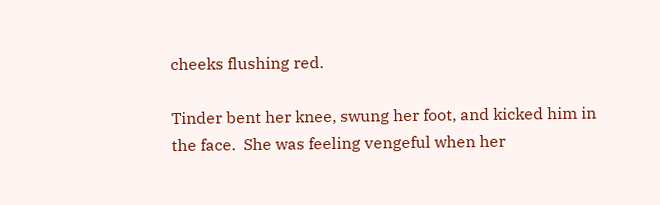cheeks flushing red.

Tinder bent her knee, swung her foot, and kicked him in the face.  She was feeling vengeful when her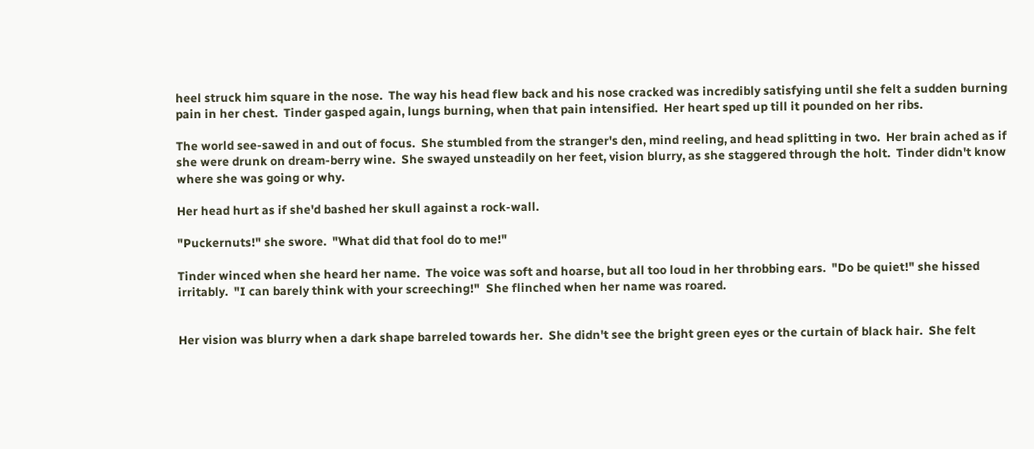heel struck him square in the nose.  The way his head flew back and his nose cracked was incredibly satisfying until she felt a sudden burning pain in her chest.  Tinder gasped again, lungs burning, when that pain intensified.  Her heart sped up till it pounded on her ribs.

The world see-sawed in and out of focus.  She stumbled from the stranger's den, mind reeling, and head splitting in two.  Her brain ached as if she were drunk on dream-berry wine.  She swayed unsteadily on her feet, vision blurry, as she staggered through the holt.  Tinder didn't know where she was going or why.

Her head hurt as if she'd bashed her skull against a rock-wall.

"Puckernuts!" she swore.  "What did that fool do to me!"

Tinder winced when she heard her name.  The voice was soft and hoarse, but all too loud in her throbbing ears.  "Do be quiet!" she hissed irritably.  "I can barely think with your screeching!"  She flinched when her name was roared.


Her vision was blurry when a dark shape barreled towards her.  She didn't see the bright green eyes or the curtain of black hair.  She felt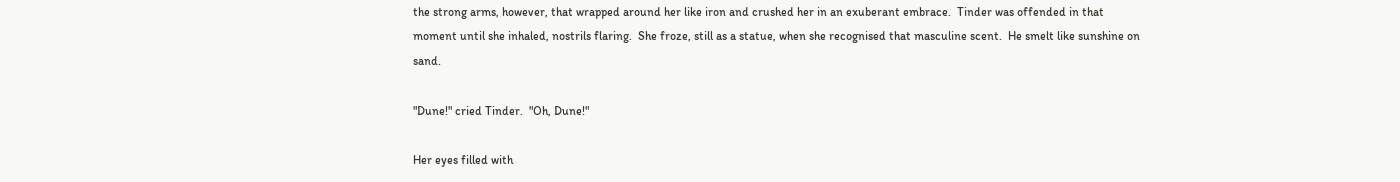the strong arms, however, that wrapped around her like iron and crushed her in an exuberant embrace.  Tinder was offended in that moment until she inhaled, nostrils flaring.  She froze, still as a statue, when she recognised that masculine scent.  He smelt like sunshine on sand.

"Dune!" cried Tinder.  "Oh, Dune!"

Her eyes filled with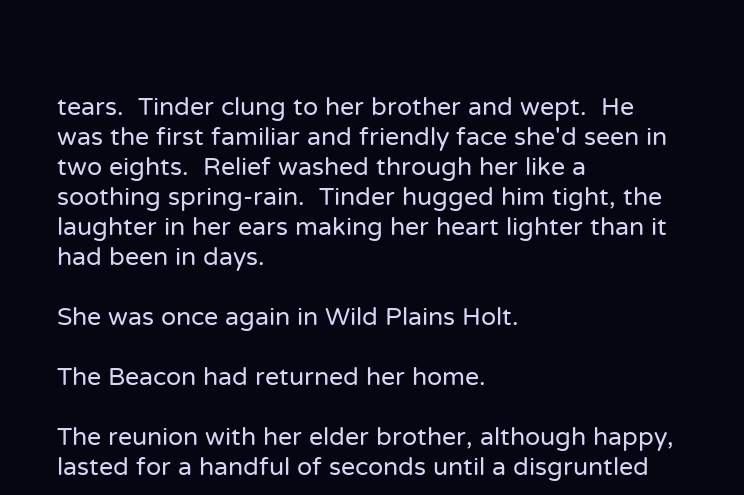tears.  Tinder clung to her brother and wept.  He was the first familiar and friendly face she'd seen in two eights.  Relief washed through her like a soothing spring-rain.  Tinder hugged him tight, the laughter in her ears making her heart lighter than it had been in days.

She was once again in Wild Plains Holt.

The Beacon had returned her home.

The reunion with her elder brother, although happy, lasted for a handful of seconds until a disgruntled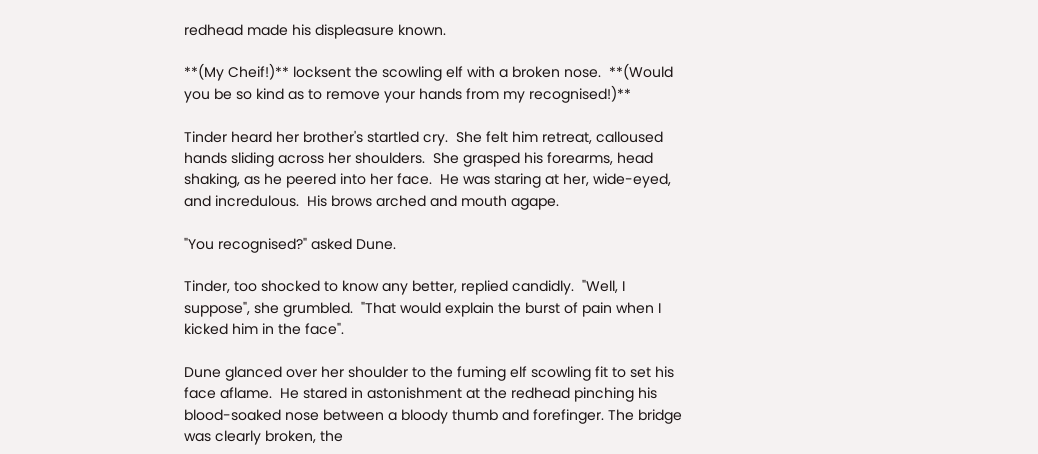redhead made his displeasure known.

**(My Cheif!)** locksent the scowling elf with a broken nose.  **(Would you be so kind as to remove your hands from my recognised!)**

Tinder heard her brother's startled cry.  She felt him retreat, calloused hands sliding across her shoulders.  She grasped his forearms, head shaking, as he peered into her face.  He was staring at her, wide-eyed, and incredulous.  His brows arched and mouth agape.

"You recognised?" asked Dune.

Tinder, too shocked to know any better, replied candidly.  "Well, I suppose", she grumbled.  "That would explain the burst of pain when I kicked him in the face".

Dune glanced over her shoulder to the fuming elf scowling fit to set his face aflame.  He stared in astonishment at the redhead pinching his blood-soaked nose between a bloody thumb and forefinger. The bridge was clearly broken, the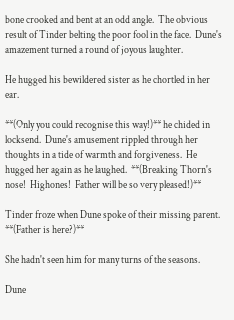bone crooked and bent at an odd angle.  The obvious result of Tinder belting the poor fool in the face.  Dune's amazement turned a round of joyous laughter.

He hugged his bewildered sister as he chortled in her ear.

**(Only you could recognise this way!)** he chided in locksend.  Dune's amusement rippled through her thoughts in a tide of warmth and forgiveness.  He hugged her again as he laughed.  **(Breaking Thorn's nose!  Highones!  Father will be so very pleased!)**

Tinder froze when Dune spoke of their missing parent.  **(Father is here?)**

She hadn't seen him for many turns of the seasons.

Dune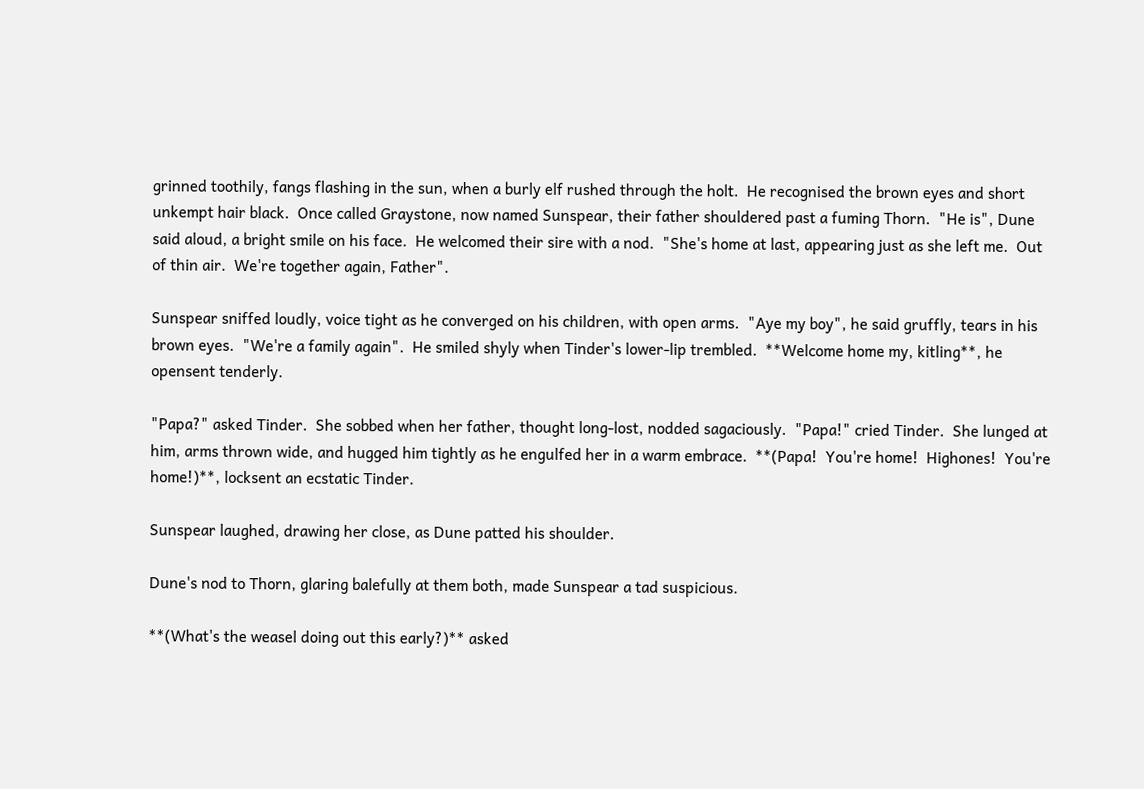grinned toothily, fangs flashing in the sun, when a burly elf rushed through the holt.  He recognised the brown eyes and short unkempt hair black.  Once called Graystone, now named Sunspear, their father shouldered past a fuming Thorn.  "He is", Dune said aloud, a bright smile on his face.  He welcomed their sire with a nod.  "She's home at last, appearing just as she left me.  Out of thin air.  We're together again, Father".

Sunspear sniffed loudly, voice tight as he converged on his children, with open arms.  "Aye my boy", he said gruffly, tears in his brown eyes.  "We're a family again".  He smiled shyly when Tinder's lower-lip trembled.  **Welcome home my, kitling**, he opensent tenderly.

"Papa?" asked Tinder.  She sobbed when her father, thought long-lost, nodded sagaciously.  "Papa!" cried Tinder.  She lunged at him, arms thrown wide, and hugged him tightly as he engulfed her in a warm embrace.  **(Papa!  You're home!  Highones!  You're home!)**, locksent an ecstatic Tinder.

Sunspear laughed, drawing her close, as Dune patted his shoulder.

Dune's nod to Thorn, glaring balefully at them both, made Sunspear a tad suspicious.

**(What's the weasel doing out this early?)** asked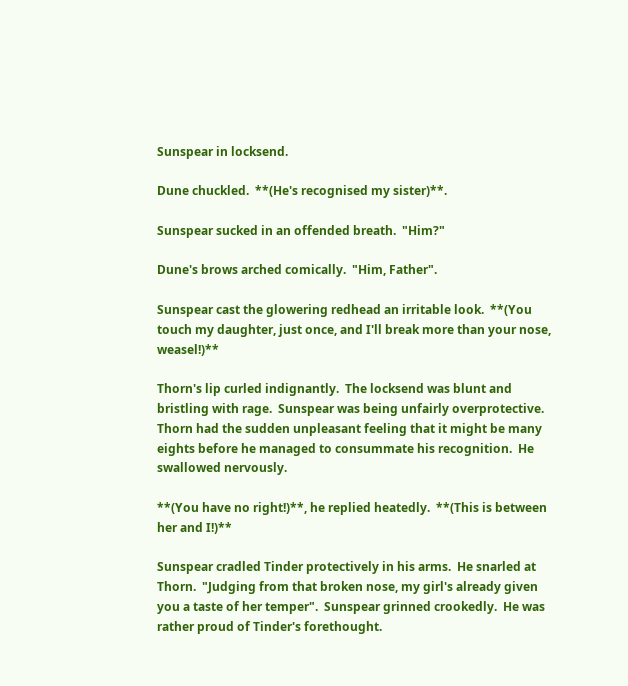Sunspear in locksend.

Dune chuckled.  **(He's recognised my sister)**.

Sunspear sucked in an offended breath.  "Him?"

Dune's brows arched comically.  "Him, Father".

Sunspear cast the glowering redhead an irritable look.  **(You touch my daughter, just once, and I'll break more than your nose, weasel!)**

Thorn's lip curled indignantly.  The locksend was blunt and bristling with rage.  Sunspear was being unfairly overprotective.  Thorn had the sudden unpleasant feeling that it might be many eights before he managed to consummate his recognition.  He swallowed nervously.

**(You have no right!)**, he replied heatedly.  **(This is between her and I!)**

Sunspear cradled Tinder protectively in his arms.  He snarled at Thorn.  "Judging from that broken nose, my girl's already given you a taste of her temper".  Sunspear grinned crookedly.  He was rather proud of Tinder's forethought.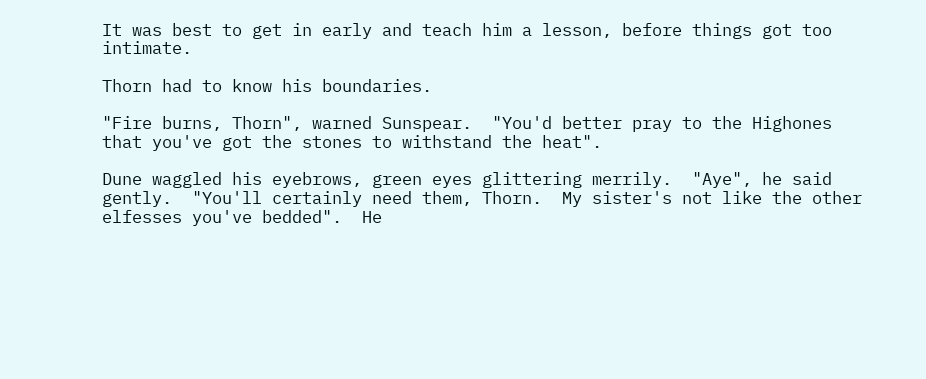It was best to get in early and teach him a lesson, before things got too intimate.

Thorn had to know his boundaries.

"Fire burns, Thorn", warned Sunspear.  "You'd better pray to the Highones that you've got the stones to withstand the heat".

Dune waggled his eyebrows, green eyes glittering merrily.  "Aye", he said gently.  "You'll certainly need them, Thorn.  My sister's not like the other elfesses you've bedded".  He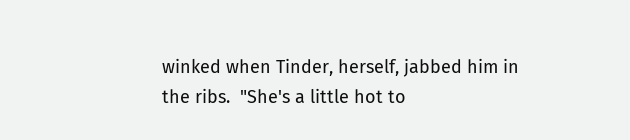winked when Tinder, herself, jabbed him in the ribs.  "She's a little hot to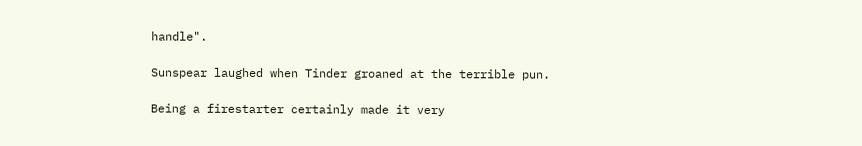handle".

Sunspear laughed when Tinder groaned at the terrible pun.

Being a firestarter certainly made it very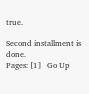true.

Second installment is done.
Pages: [1]   Go Up